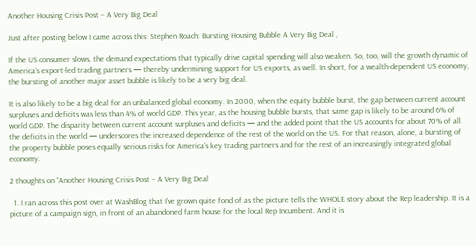Another Housing Crisis Post – A Very Big Deal

Just after posting below I came across this: Stephen Roach: Bursting Housing Bubble A Very Big Deal ,

If the US consumer slows, the demand expectations that typically drive capital spending will also weaken. So, too, will the growth dynamic of America’s export-led trading partners — thereby undermining support for US exports, as well. In short, for a wealth-dependent US economy, the bursting of another major asset bubble is likely to be a very big deal.

It is also likely to be a big deal for an unbalanced global economy. In 2000, when the equity bubble burst, the gap between current account surpluses and deficits was less than 4% of world GDP. This year, as the housing bubble bursts, that same gap is likely to be around 6% of world GDP. The disparity between current account surpluses and deficits — and the added point that the US accounts for about 70% of all the deficits in the world — underscores the increased dependence of the rest of the world on the US. For that reason, alone, a bursting of the property bubble poses equally serious risks for America’s key trading partners and for the rest of an increasingly integrated global economy.

2 thoughts on “Another Housing Crisis Post – A Very Big Deal

  1. I ran across this post over at WashBlog that I’ve grown quite fond of as the picture tells the WHOLE story about the Rep leadership. It is a picture of a campaign sign, in front of an abandoned farm house for the local Rep Incumbent. And it is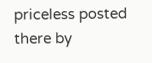priceless posted there by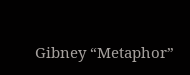Gibney “Metaphor”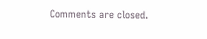Comments are closed.